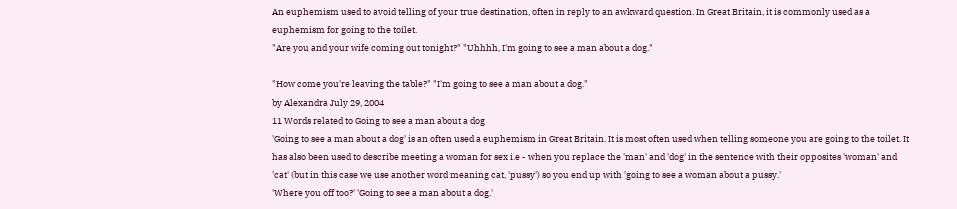An euphemism used to avoid telling of your true destination, often in reply to an awkward question. In Great Britain, it is commonly used as a euphemism for going to the toilet.
"Are you and your wife coming out tonight?" "Uhhhh, I'm going to see a man about a dog."

"How come you're leaving the table?" "I'm going to see a man about a dog."
by Alexandra July 29, 2004
11 Words related to Going to see a man about a dog
'Going to see a man about a dog' is an often used a euphemism in Great Britain. It is most often used when telling someone you are going to the toilet. It has also been used to describe meeting a woman for sex i.e - when you replace the 'man' and 'dog' in the sentence with their opposites 'woman' and 'cat' (but in this case we use another word meaning cat, 'pussy') so you end up with 'going to see a woman about a pussy.'
'Where you off too?' 'Going to see a man about a dog.'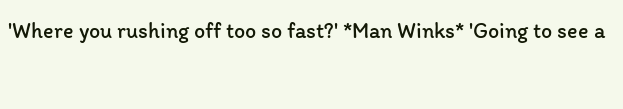'Where you rushing off too so fast?' *Man Winks* 'Going to see a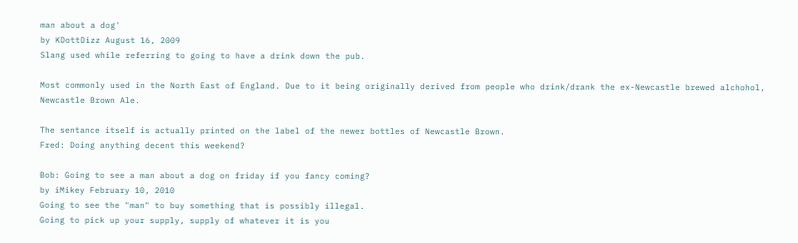man about a dog'
by KDottDizz August 16, 2009
Slang used while referring to going to have a drink down the pub.

Most commonly used in the North East of England. Due to it being originally derived from people who drink/drank the ex-Newcastle brewed alchohol, Newcastle Brown Ale.

The sentance itself is actually printed on the label of the newer bottles of Newcastle Brown.
Fred: Doing anything decent this weekend?

Bob: Going to see a man about a dog on friday if you fancy coming?
by iMikey February 10, 2010
Going to see the "man" to buy something that is possibly illegal.
Going to pick up your supply, supply of whatever it is you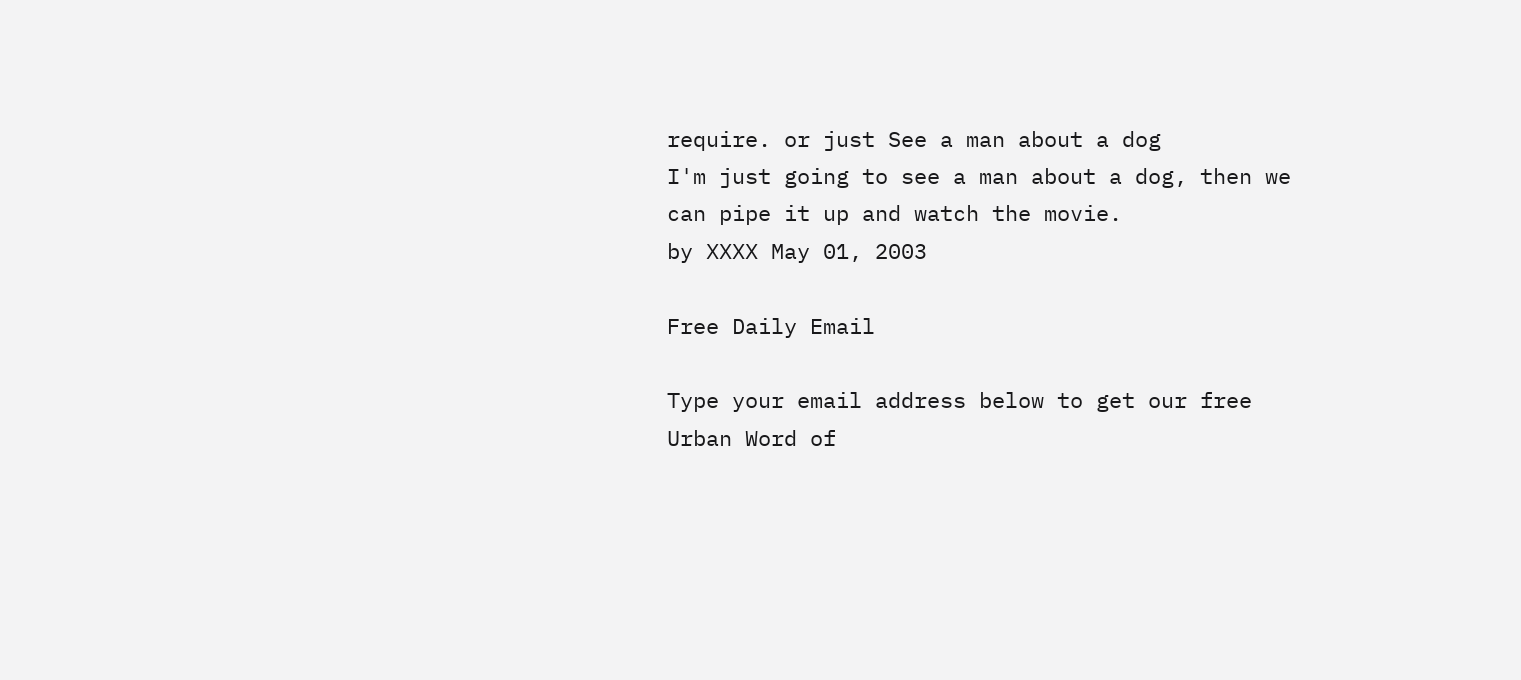require. or just See a man about a dog
I'm just going to see a man about a dog, then we can pipe it up and watch the movie.
by XXXX May 01, 2003

Free Daily Email

Type your email address below to get our free Urban Word of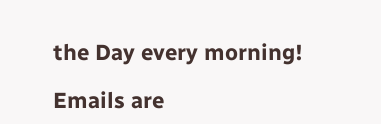the Day every morning!

Emails are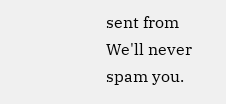sent from We'll never spam you.